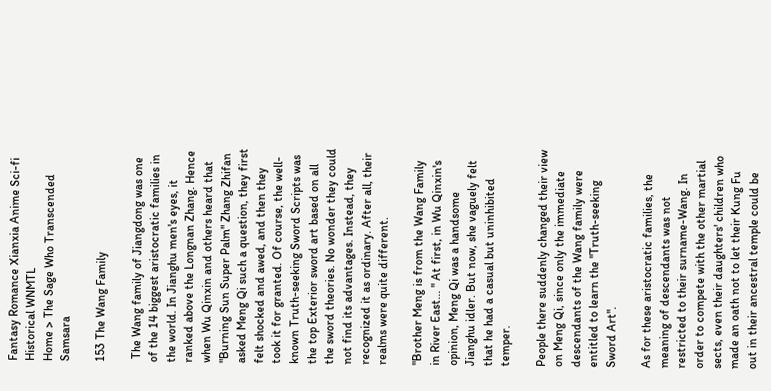Fantasy Romance Xianxia Anime Sci-fi Historical WNMTL
Home > The Sage Who Transcended Samsara

153 The Wang Family

 The Wang family of Jiangdong was one of the 14 biggest aristocratic families in the world. In Jianghu men's eyes, it ranked above the Longnan Zhang. Hence when Wu Qinxin and others heard that "Burning Sun Super Palm" Zhang Zhifan asked Meng Qi such a question, they first felt shocked and awed, and then they took it for granted. Of course, the well-known Truth-seeking Sword Scripts was the top Exterior sword art based on all the sword theories. No wonder they could not find its advantages. Instead, they recognized it as ordinary. After all, their realms were quite different.

"Brother Meng is from the Wang Family in River East... " At first, in Wu Qinxin's opinion, Meng Qi was a handsome Jianghu idler. But now, she vaguely felt that he had a casual but uninhibited temper.

People there suddenly changed their view on Meng Qi, since only the immediate descendants of the Wang family were entitled to learn the "Truth-seeking Sword Art".

As for these aristocratic families, the meaning of descendants was not restricted to their surname-Wang. In order to compete with the other martial sects, even their daughters' children who made an oath not to let their Kung Fu out in their ancestral temple could be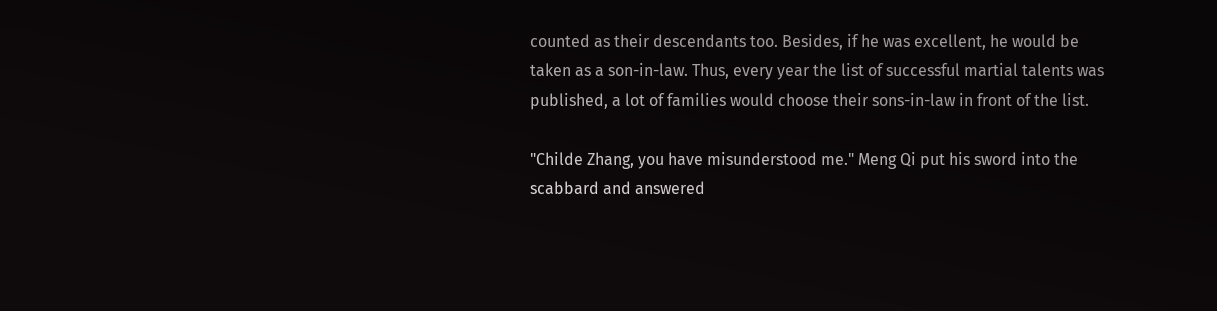counted as their descendants too. Besides, if he was excellent, he would be taken as a son-in-law. Thus, every year the list of successful martial talents was published, a lot of families would choose their sons-in-law in front of the list.

"Childe Zhang, you have misunderstood me." Meng Qi put his sword into the scabbard and answered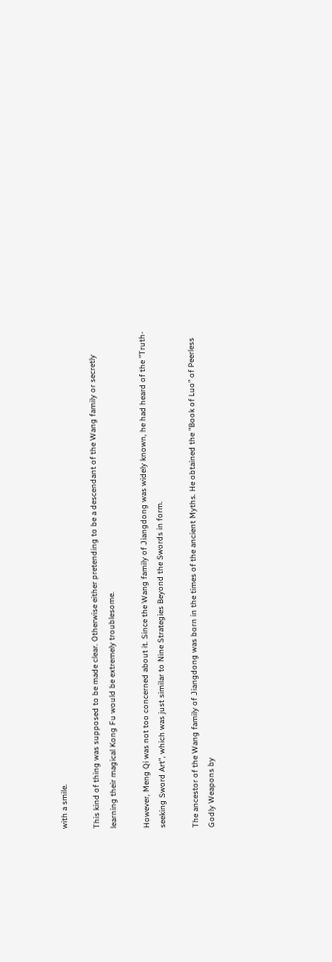with a smile.

This kind of thing was supposed to be made clear. Otherwise either pretending to be a descendant of the Wang family or secretly learning their magical Kong Fu would be extremely troublesome.

However, Meng Qi was not too concerned about it. Since the Wang family of Jiangdong was widely known, he had heard of the "Truth-seeking Sword Art", which was just similar to Nine Strategies Beyond the Swords in form.

The ancestor of the Wang family of Jiangdong was born in the times of the ancient Myths. He obtained the "Book of Luo" of Peerless Godly Weapons by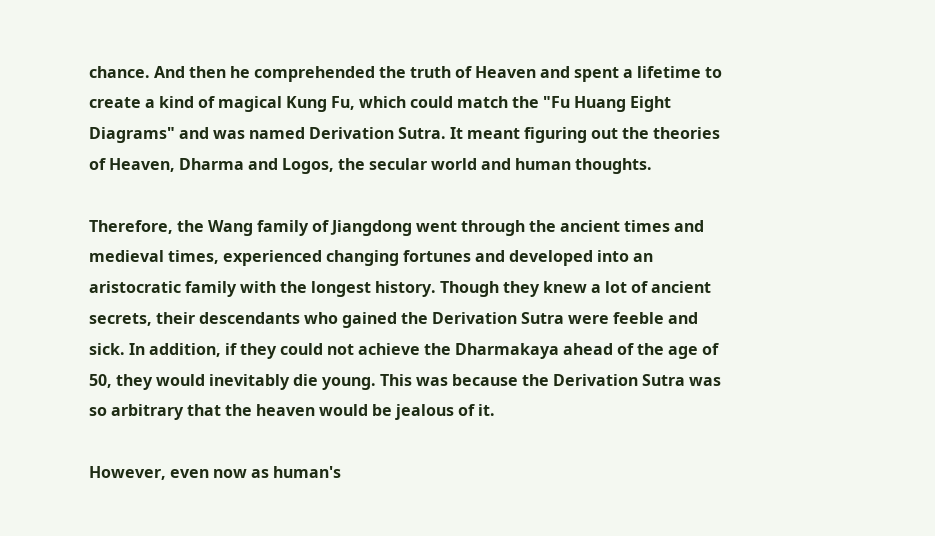chance. And then he comprehended the truth of Heaven and spent a lifetime to create a kind of magical Kung Fu, which could match the "Fu Huang Eight Diagrams" and was named Derivation Sutra. It meant figuring out the theories of Heaven, Dharma and Logos, the secular world and human thoughts.

Therefore, the Wang family of Jiangdong went through the ancient times and medieval times, experienced changing fortunes and developed into an aristocratic family with the longest history. Though they knew a lot of ancient secrets, their descendants who gained the Derivation Sutra were feeble and sick. In addition, if they could not achieve the Dharmakaya ahead of the age of 50, they would inevitably die young. This was because the Derivation Sutra was so arbitrary that the heaven would be jealous of it.

However, even now as human's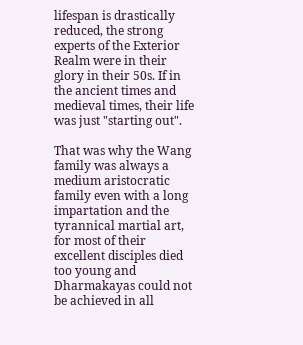lifespan is drastically reduced, the strong experts of the Exterior Realm were in their glory in their 50s. If in the ancient times and medieval times, their life was just "starting out".

That was why the Wang family was always a medium aristocratic family even with a long impartation and the tyrannical martial art, for most of their excellent disciples died too young and Dharmakayas could not be achieved in all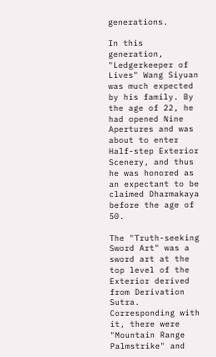generations.

In this generation, "Ledgerkeeper of Lives" Wang Siyuan was much expected by his family. By the age of 22, he had opened Nine Apertures and was about to enter Half-step Exterior Scenery, and thus he was honored as an expectant to be claimed Dharmakaya before the age of 50.

The "Truth-seeking Sword Art" was a sword art at the top level of the Exterior derived from Derivation Sutra. Corresponding with it, there were "Mountain Range Palmstrike" and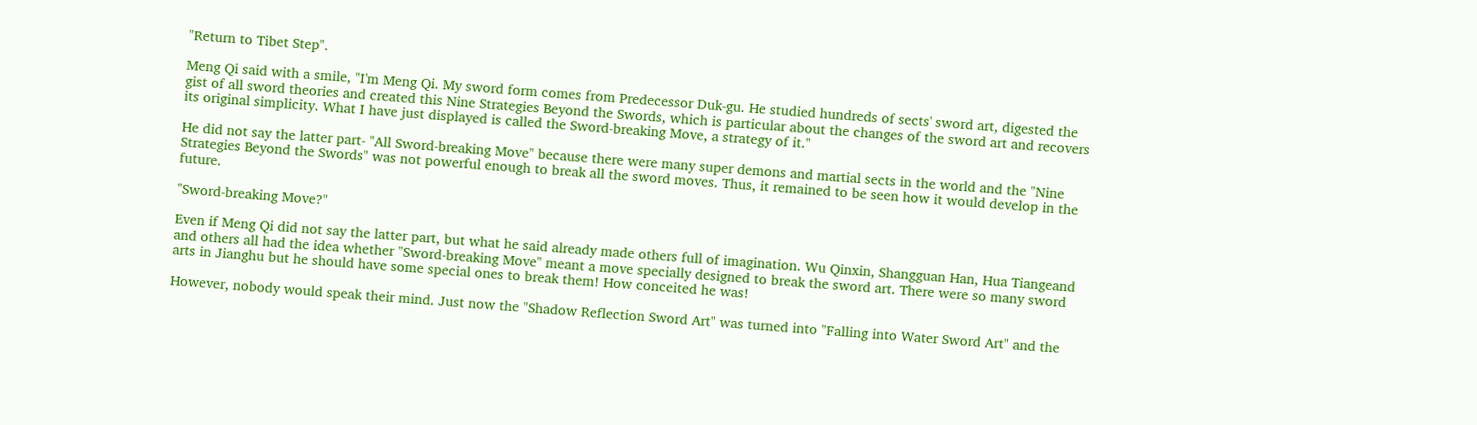"Return to Tibet Step".

Meng Qi said with a smile, "I'm Meng Qi. My sword form comes from Predecessor Duk-gu. He studied hundreds of sects' sword art, digested the gist of all sword theories and created this Nine Strategies Beyond the Swords, which is particular about the changes of the sword art and recovers its original simplicity. What I have just displayed is called the Sword-breaking Move, a strategy of it."

He did not say the latter part- "All Sword-breaking Move" because there were many super demons and martial sects in the world and the "Nine Strategies Beyond the Swords" was not powerful enough to break all the sword moves. Thus, it remained to be seen how it would develop in the future.

"Sword-breaking Move?"

Even if Meng Qi did not say the latter part, but what he said already made others full of imagination. Wu Qinxin, Shangguan Han, Hua Tiangeand and others all had the idea whether "Sword-breaking Move" meant a move specially designed to break the sword art. There were so many sword arts in Jianghu but he should have some special ones to break them! How conceited he was!

However, nobody would speak their mind. Just now the "Shadow Reflection Sword Art" was turned into "Falling into Water Sword Art" and the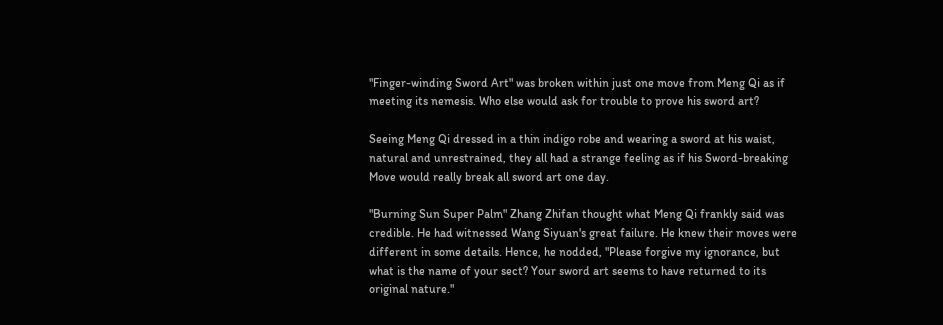"Finger-winding Sword Art" was broken within just one move from Meng Qi as if meeting its nemesis. Who else would ask for trouble to prove his sword art?

Seeing Meng Qi dressed in a thin indigo robe and wearing a sword at his waist, natural and unrestrained, they all had a strange feeling as if his Sword-breaking Move would really break all sword art one day.

"Burning Sun Super Palm" Zhang Zhifan thought what Meng Qi frankly said was credible. He had witnessed Wang Siyuan's great failure. He knew their moves were different in some details. Hence, he nodded, "Please forgive my ignorance, but what is the name of your sect? Your sword art seems to have returned to its original nature."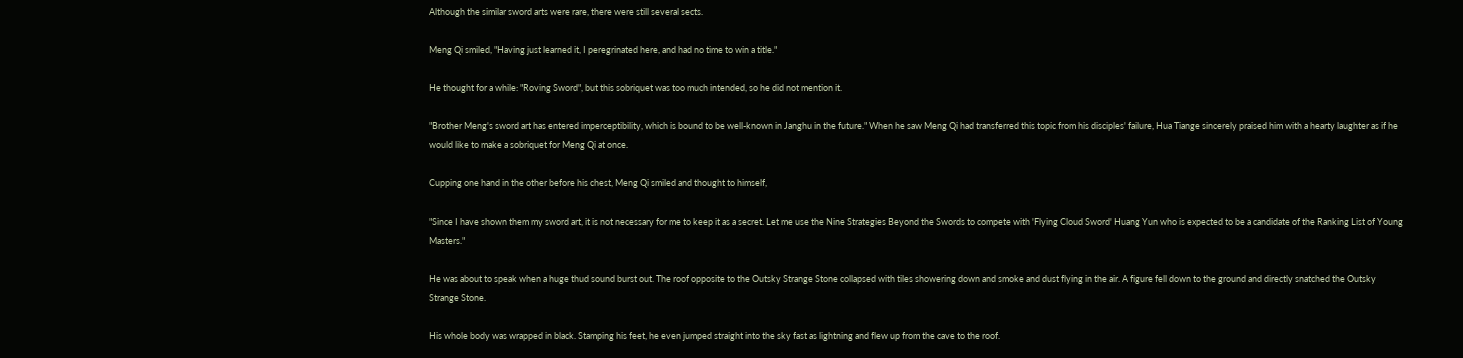Although the similar sword arts were rare, there were still several sects.

Meng Qi smiled, "Having just learned it, I peregrinated here, and had no time to win a title."

He thought for a while: "Roving Sword", but this sobriquet was too much intended, so he did not mention it.

"Brother Meng's sword art has entered imperceptibility, which is bound to be well-known in Janghu in the future." When he saw Meng Qi had transferred this topic from his disciples' failure, Hua Tiange sincerely praised him with a hearty laughter as if he would like to make a sobriquet for Meng Qi at once.

Cupping one hand in the other before his chest, Meng Qi smiled and thought to himself,

"Since I have shown them my sword art, it is not necessary for me to keep it as a secret. Let me use the Nine Strategies Beyond the Swords to compete with 'Flying Cloud Sword' Huang Yun who is expected to be a candidate of the Ranking List of Young Masters."

He was about to speak when a huge thud sound burst out. The roof opposite to the Outsky Strange Stone collapsed with tiles showering down and smoke and dust flying in the air. A figure fell down to the ground and directly snatched the Outsky Strange Stone.

His whole body was wrapped in black. Stamping his feet, he even jumped straight into the sky fast as lightning and flew up from the cave to the roof.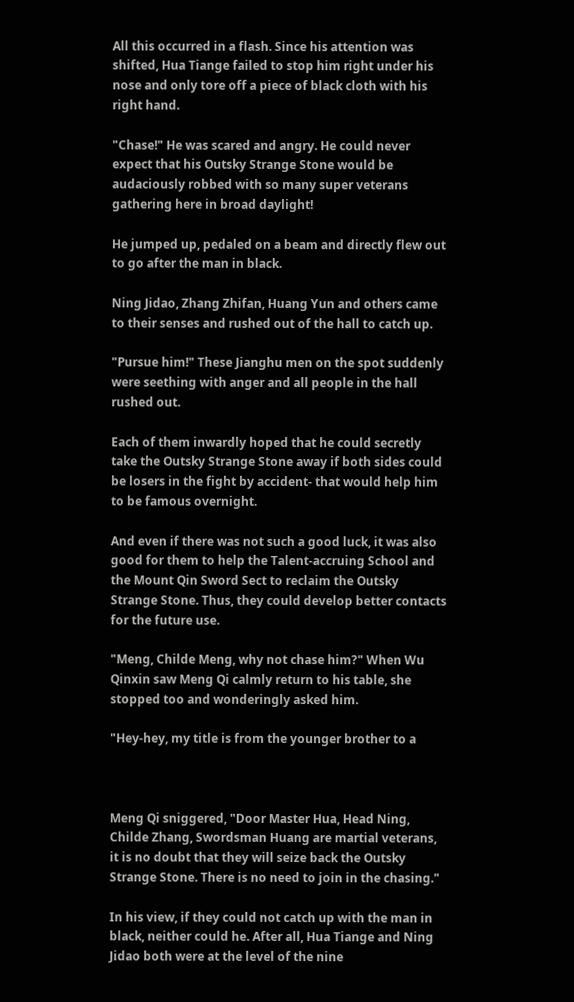All this occurred in a flash. Since his attention was shifted, Hua Tiange failed to stop him right under his nose and only tore off a piece of black cloth with his right hand.

"Chase!" He was scared and angry. He could never expect that his Outsky Strange Stone would be audaciously robbed with so many super veterans gathering here in broad daylight!

He jumped up, pedaled on a beam and directly flew out to go after the man in black.

Ning Jidao, Zhang Zhifan, Huang Yun and others came to their senses and rushed out of the hall to catch up.

"Pursue him!" These Jianghu men on the spot suddenly were seething with anger and all people in the hall rushed out.

Each of them inwardly hoped that he could secretly take the Outsky Strange Stone away if both sides could be losers in the fight by accident- that would help him to be famous overnight.

And even if there was not such a good luck, it was also good for them to help the Talent-accruing School and the Mount Qin Sword Sect to reclaim the Outsky Strange Stone. Thus, they could develop better contacts for the future use.

"Meng, Childe Meng, why not chase him?" When Wu Qinxin saw Meng Qi calmly return to his table, she stopped too and wonderingly asked him.

"Hey-hey, my title is from the younger brother to a



Meng Qi sniggered, "Door Master Hua, Head Ning, Childe Zhang, Swordsman Huang are martial veterans, it is no doubt that they will seize back the Outsky Strange Stone. There is no need to join in the chasing."

In his view, if they could not catch up with the man in black, neither could he. After all, Hua Tiange and Ning Jidao both were at the level of the nine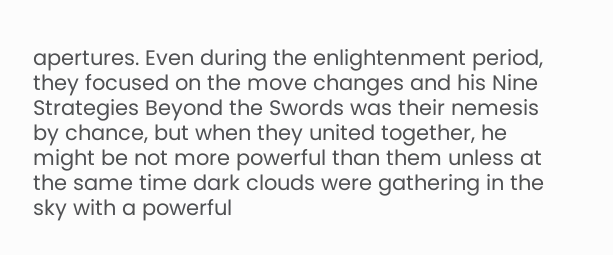apertures. Even during the enlightenment period, they focused on the move changes and his Nine Strategies Beyond the Swords was their nemesis by chance, but when they united together, he might be not more powerful than them unless at the same time dark clouds were gathering in the sky with a powerful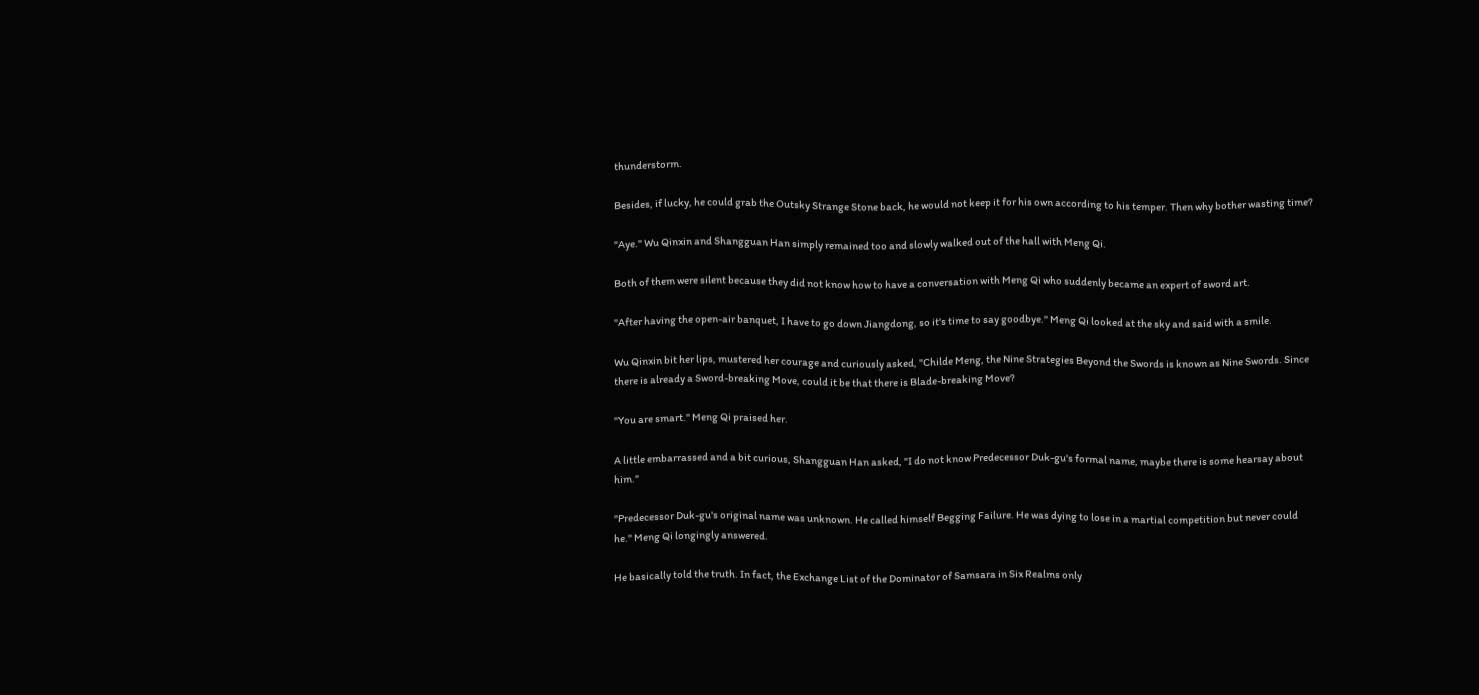thunderstorm.

Besides, if lucky, he could grab the Outsky Strange Stone back, he would not keep it for his own according to his temper. Then why bother wasting time?

"Aye." Wu Qinxin and Shangguan Han simply remained too and slowly walked out of the hall with Meng Qi.

Both of them were silent because they did not know how to have a conversation with Meng Qi who suddenly became an expert of sword art.

"After having the open-air banquet, I have to go down Jiangdong, so it's time to say goodbye." Meng Qi looked at the sky and said with a smile.

Wu Qinxin bit her lips, mustered her courage and curiously asked, "Childe Meng, the Nine Strategies Beyond the Swords is known as Nine Swords. Since there is already a Sword-breaking Move, could it be that there is Blade-breaking Move?

"You are smart." Meng Qi praised her.

A little embarrassed and a bit curious, Shangguan Han asked, "I do not know Predecessor Duk-gu's formal name, maybe there is some hearsay about him."

"Predecessor Duk-gu's original name was unknown. He called himself Begging Failure. He was dying to lose in a martial competition but never could he." Meng Qi longingly answered.

He basically told the truth. In fact, the Exchange List of the Dominator of Samsara in Six Realms only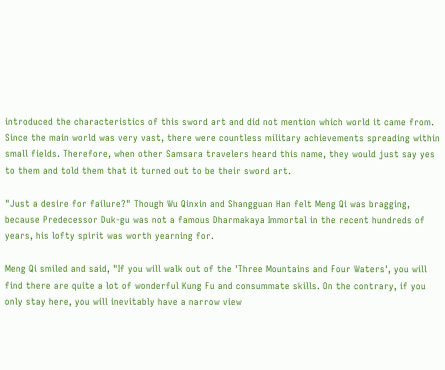introduced the characteristics of this sword art and did not mention which world it came from. Since the main world was very vast, there were countless military achievements spreading within small fields. Therefore, when other Samsara travelers heard this name, they would just say yes to them and told them that it turned out to be their sword art.

"Just a desire for failure?" Though Wu Qinxin and Shangguan Han felt Meng Qi was bragging, because Predecessor Duk-gu was not a famous Dharmakaya Immortal in the recent hundreds of years, his lofty spirit was worth yearning for.

Meng Qi smiled and said, "If you will walk out of the 'Three Mountains and Four Waters', you will find there are quite a lot of wonderful Kung Fu and consummate skills. On the contrary, if you only stay here, you will inevitably have a narrow view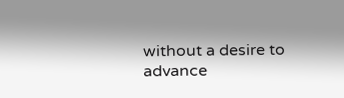without a desire to advance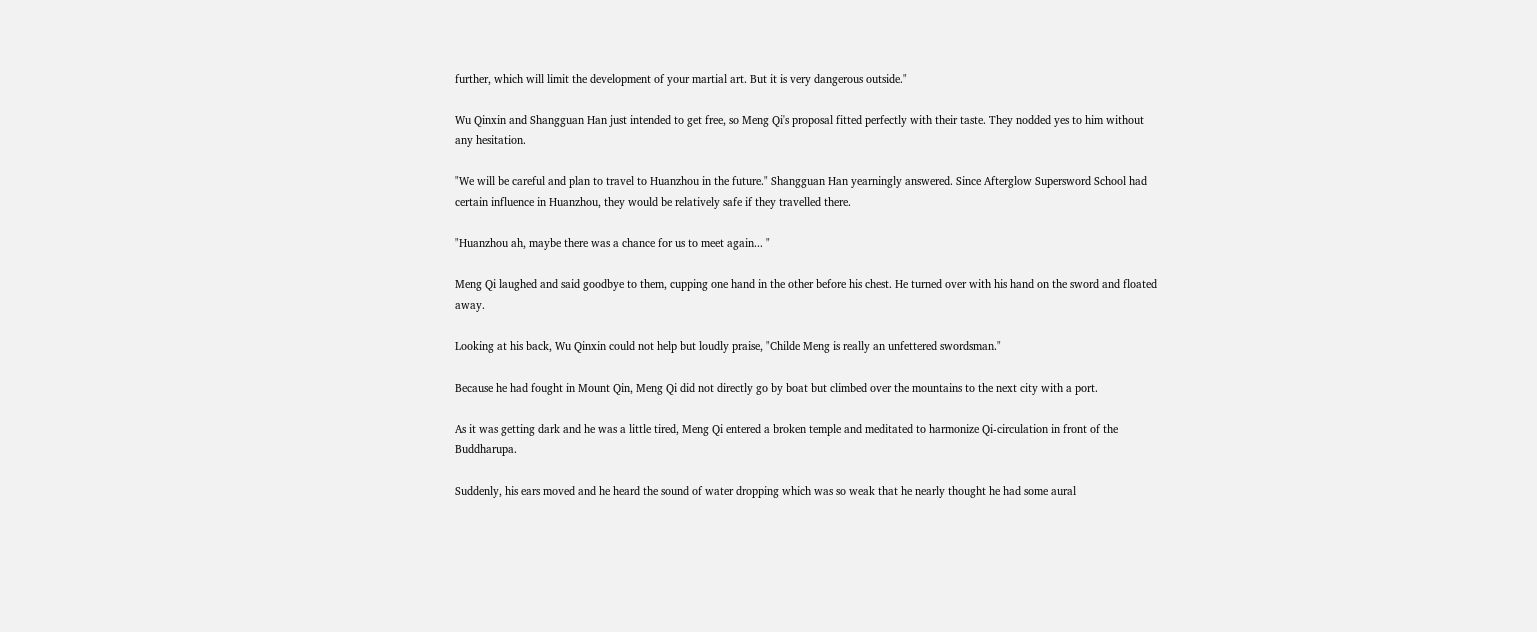further, which will limit the development of your martial art. But it is very dangerous outside."

Wu Qinxin and Shangguan Han just intended to get free, so Meng Qi's proposal fitted perfectly with their taste. They nodded yes to him without any hesitation.

"We will be careful and plan to travel to Huanzhou in the future." Shangguan Han yearningly answered. Since Afterglow Supersword School had certain influence in Huanzhou, they would be relatively safe if they travelled there.

"Huanzhou ah, maybe there was a chance for us to meet again... "

Meng Qi laughed and said goodbye to them, cupping one hand in the other before his chest. He turned over with his hand on the sword and floated away.

Looking at his back, Wu Qinxin could not help but loudly praise, "Childe Meng is really an unfettered swordsman."

Because he had fought in Mount Qin, Meng Qi did not directly go by boat but climbed over the mountains to the next city with a port.

As it was getting dark and he was a little tired, Meng Qi entered a broken temple and meditated to harmonize Qi-circulation in front of the Buddharupa.

Suddenly, his ears moved and he heard the sound of water dropping which was so weak that he nearly thought he had some aural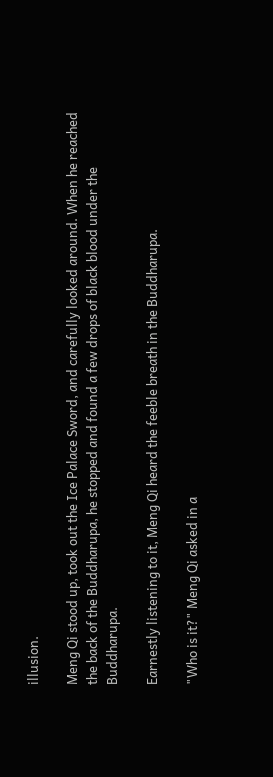illusion.

Meng Qi stood up, took out the Ice Palace Sword, and carefully looked around. When he reached the back of the Buddharupa, he stopped and found a few drops of black blood under the Buddharupa.

Earnestly listening to it, Meng Qi heard the feeble breath in the Buddharupa.

"Who is it?" Meng Qi asked in a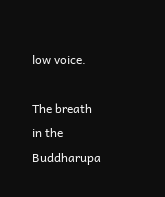low voice.

The breath in the Buddharupa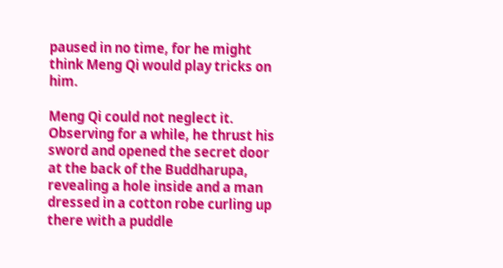paused in no time, for he might think Meng Qi would play tricks on him.

Meng Qi could not neglect it. Observing for a while, he thrust his sword and opened the secret door at the back of the Buddharupa, revealing a hole inside and a man dressed in a cotton robe curling up there with a puddle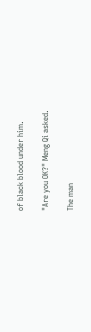of black blood under him.

"Are you OK?" Meng Qi asked.

The man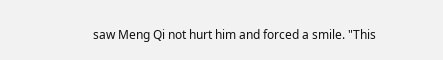saw Meng Qi not hurt him and forced a smile. "This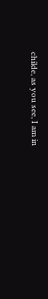childe, as you see, I am in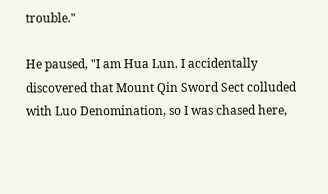trouble."

He paused, "I am Hua Lun. I accidentally discovered that Mount Qin Sword Sect colluded with Luo Denomination, so I was chased here,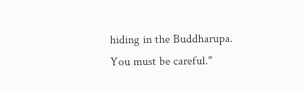hiding in the Buddharupa. You must be careful."